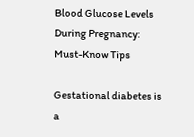Blood Glucose Levels During Pregnancy: Must-Know Tips

Gestational diabetes is a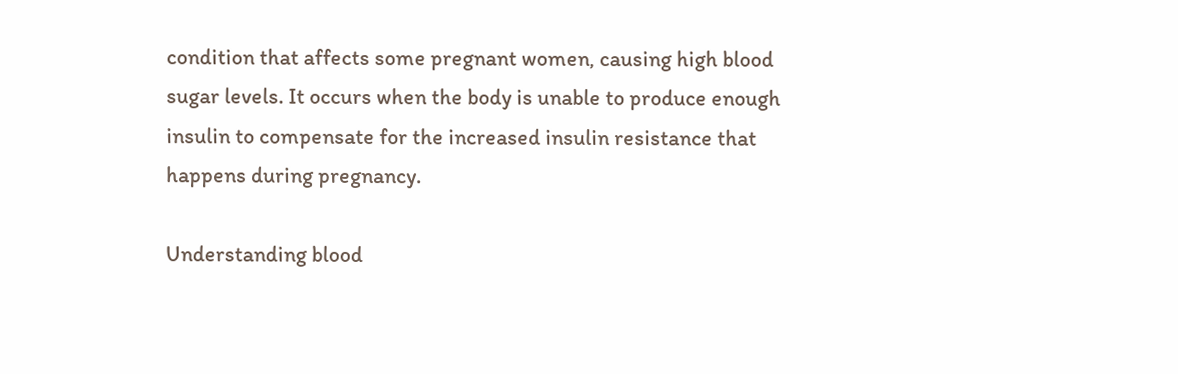condition that affects some pregnant women, causing high blood sugar levels. It occurs when the body is unable to produce enough insulin to compensate for the increased insulin resistance that happens during pregnancy.

Understanding blood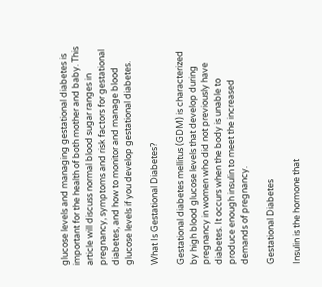glucose levels and managing gestational diabetes is important for the health of both mother and baby. This article will discuss normal blood sugar ranges in pregnancy, symptoms and risk factors for gestational diabetes, and how to monitor and manage blood glucose levels if you develop gestational diabetes.

What Is Gestational Diabetes?

Gestational diabetes mellitus (GDM) is characterized by high blood glucose levels that develop during pregnancy in women who did not previously have diabetes. It occurs when the body is unable to produce enough insulin to meet the increased demands of pregnancy.

Gestational Diabetes

Insulin is the hormone that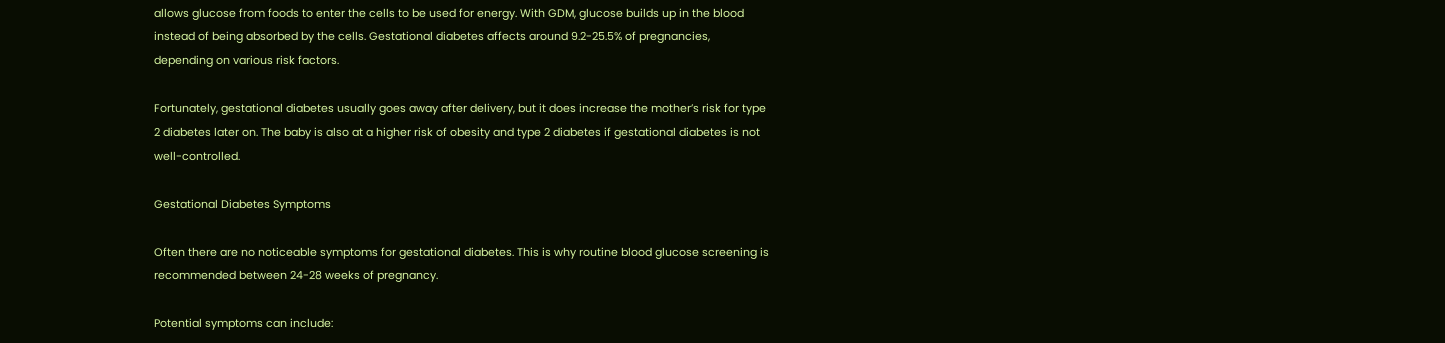allows glucose from foods to enter the cells to be used for energy. With GDM, glucose builds up in the blood instead of being absorbed by the cells. Gestational diabetes affects around 9.2-25.5% of pregnancies, depending on various risk factors.

Fortunately, gestational diabetes usually goes away after delivery, but it does increase the mother’s risk for type 2 diabetes later on. The baby is also at a higher risk of obesity and type 2 diabetes if gestational diabetes is not well-controlled.

Gestational Diabetes Symptoms

Often there are no noticeable symptoms for gestational diabetes. This is why routine blood glucose screening is recommended between 24-28 weeks of pregnancy.

Potential symptoms can include: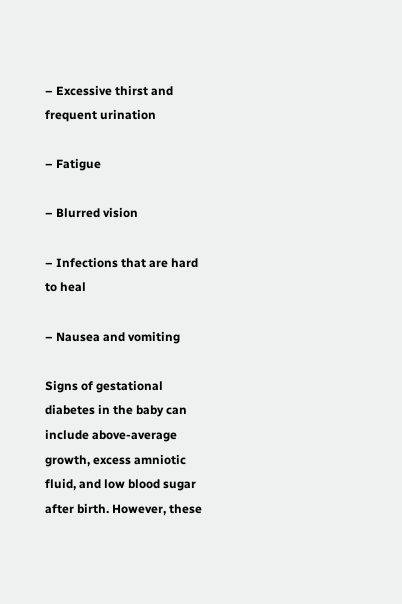– Excessive thirst and frequent urination

– Fatigue

– Blurred vision

– Infections that are hard to heal

– Nausea and vomiting

Signs of gestational diabetes in the baby can include above-average growth, excess amniotic fluid, and low blood sugar after birth. However, these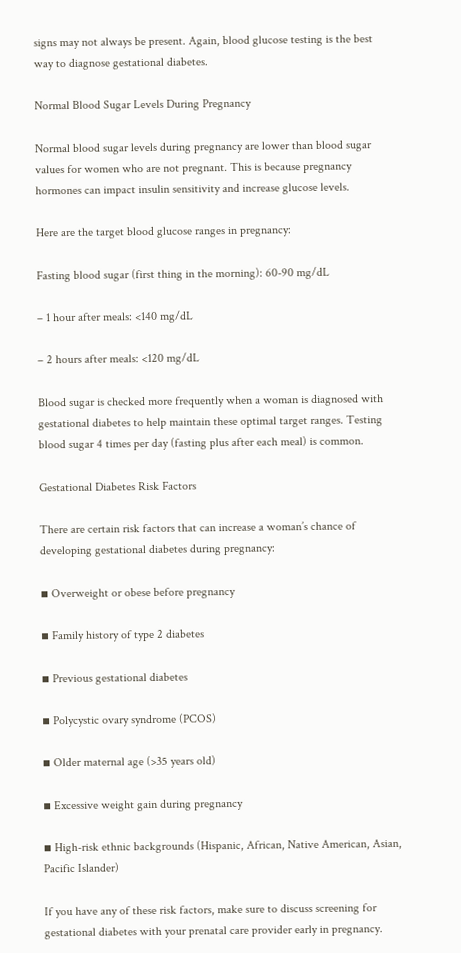signs may not always be present. Again, blood glucose testing is the best way to diagnose gestational diabetes.

Normal Blood Sugar Levels During Pregnancy

Normal blood sugar levels during pregnancy are lower than blood sugar values for women who are not pregnant. This is because pregnancy hormones can impact insulin sensitivity and increase glucose levels.

Here are the target blood glucose ranges in pregnancy:

Fasting blood sugar (first thing in the morning): 60-90 mg/dL

– 1 hour after meals: <140 mg/dL

– 2 hours after meals: <120 mg/dL

Blood sugar is checked more frequently when a woman is diagnosed with gestational diabetes to help maintain these optimal target ranges. Testing blood sugar 4 times per day (fasting plus after each meal) is common.

Gestational Diabetes Risk Factors

There are certain risk factors that can increase a woman’s chance of developing gestational diabetes during pregnancy:

▪ Overweight or obese before pregnancy

▪ Family history of type 2 diabetes

▪ Previous gestational diabetes

▪ Polycystic ovary syndrome (PCOS)

▪ Older maternal age (>35 years old)

▪ Excessive weight gain during pregnancy

▪ High-risk ethnic backgrounds (Hispanic, African, Native American, Asian, Pacific Islander)

If you have any of these risk factors, make sure to discuss screening for gestational diabetes with your prenatal care provider early in pregnancy.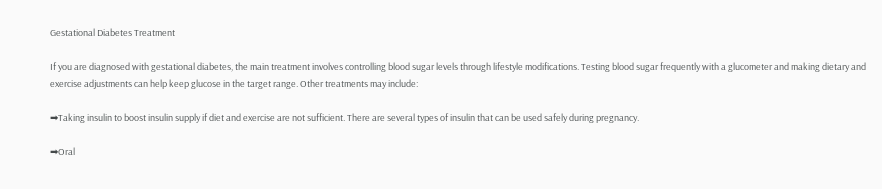Gestational Diabetes Treatment

If you are diagnosed with gestational diabetes, the main treatment involves controlling blood sugar levels through lifestyle modifications. Testing blood sugar frequently with a glucometer and making dietary and exercise adjustments can help keep glucose in the target range. Other treatments may include:

➡Taking insulin to boost insulin supply if diet and exercise are not sufficient. There are several types of insulin that can be used safely during pregnancy.

➡Oral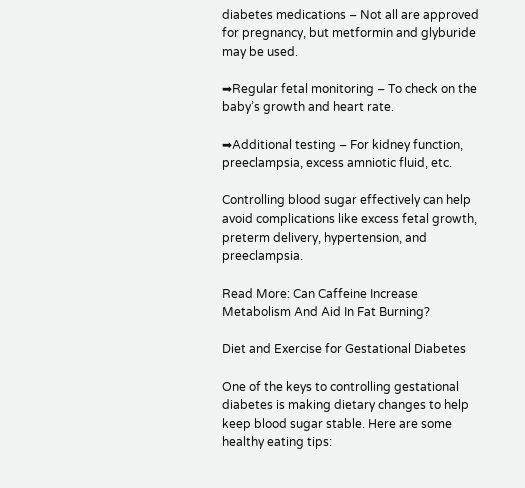diabetes medications – Not all are approved for pregnancy, but metformin and glyburide may be used.

➡Regular fetal monitoring – To check on the baby’s growth and heart rate.

➡Additional testing – For kidney function, preeclampsia, excess amniotic fluid, etc.

Controlling blood sugar effectively can help avoid complications like excess fetal growth, preterm delivery, hypertension, and preeclampsia.

Read More: Can Caffeine Increase Metabolism And Aid In Fat Burning?

Diet and Exercise for Gestational Diabetes

One of the keys to controlling gestational diabetes is making dietary changes to help keep blood sugar stable. Here are some healthy eating tips: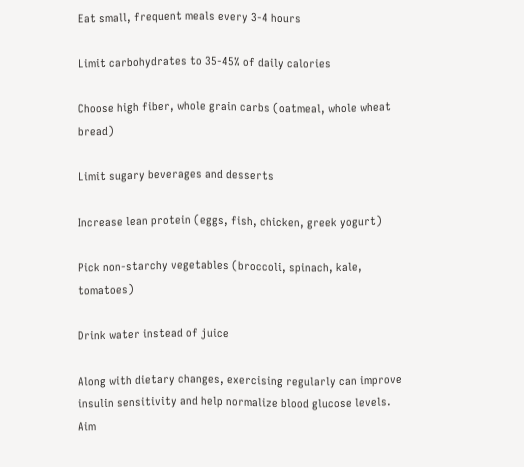Eat small, frequent meals every 3-4 hours

Limit carbohydrates to 35-45% of daily calories

Choose high fiber, whole grain carbs (oatmeal, whole wheat bread)

Limit sugary beverages and desserts

Increase lean protein (eggs, fish, chicken, greek yogurt)

Pick non-starchy vegetables (broccoli, spinach, kale, tomatoes)

Drink water instead of juice

Along with dietary changes, exercising regularly can improve insulin sensitivity and help normalize blood glucose levels. Aim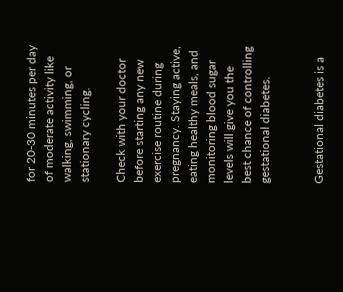for 20-30 minutes per day of moderate activity like walking, swimming, or stationary cycling.

Check with your doctor before starting any new exercise routine during pregnancy. Staying active, eating healthy meals, and monitoring blood sugar levels will give you the best chance of controlling gestational diabetes.


Gestational diabetes is a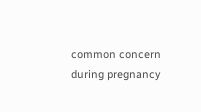common concern during pregnancy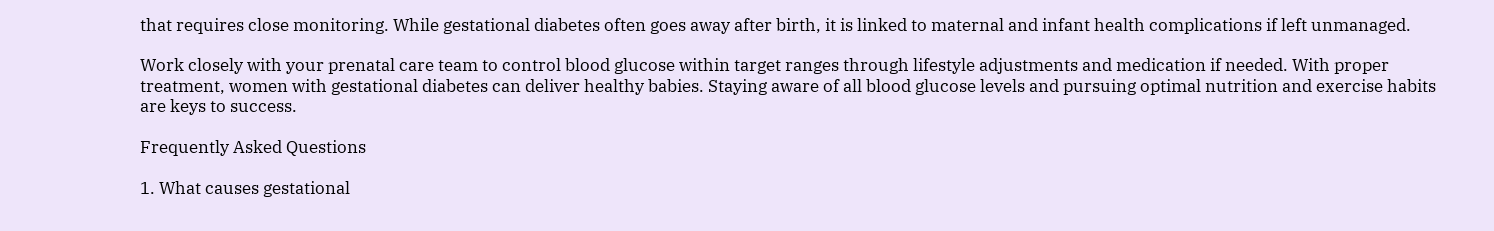that requires close monitoring. While gestational diabetes often goes away after birth, it is linked to maternal and infant health complications if left unmanaged.

Work closely with your prenatal care team to control blood glucose within target ranges through lifestyle adjustments and medication if needed. With proper treatment, women with gestational diabetes can deliver healthy babies. Staying aware of all blood glucose levels and pursuing optimal nutrition and exercise habits are keys to success.

Frequently Asked Questions

1. What causes gestational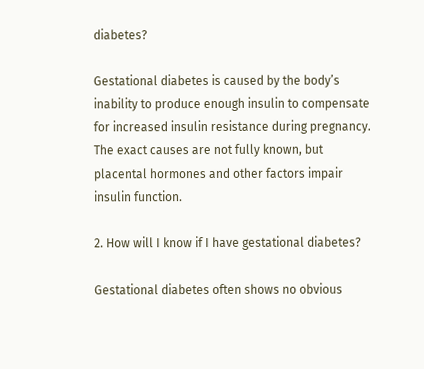diabetes?

Gestational diabetes is caused by the body’s inability to produce enough insulin to compensate for increased insulin resistance during pregnancy. The exact causes are not fully known, but placental hormones and other factors impair insulin function.

2. How will I know if I have gestational diabetes?

Gestational diabetes often shows no obvious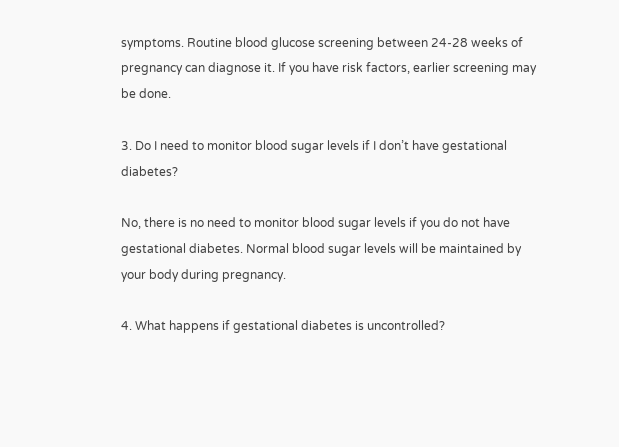symptoms. Routine blood glucose screening between 24-28 weeks of pregnancy can diagnose it. If you have risk factors, earlier screening may be done.

3. Do I need to monitor blood sugar levels if I don’t have gestational diabetes?

No, there is no need to monitor blood sugar levels if you do not have gestational diabetes. Normal blood sugar levels will be maintained by your body during pregnancy.

4. What happens if gestational diabetes is uncontrolled?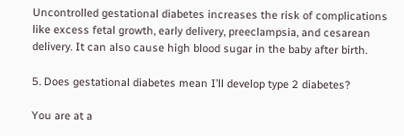Uncontrolled gestational diabetes increases the risk of complications like excess fetal growth, early delivery, preeclampsia, and cesarean delivery. It can also cause high blood sugar in the baby after birth.

5. Does gestational diabetes mean I’ll develop type 2 diabetes?

You are at a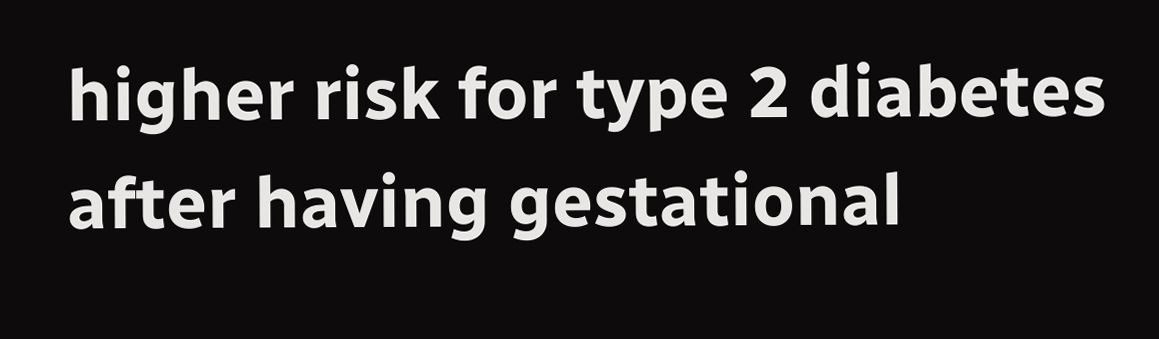higher risk for type 2 diabetes after having gestational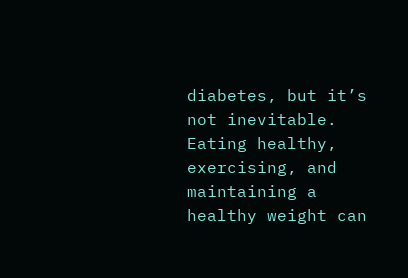diabetes, but it’s not inevitable. Eating healthy, exercising, and maintaining a healthy weight can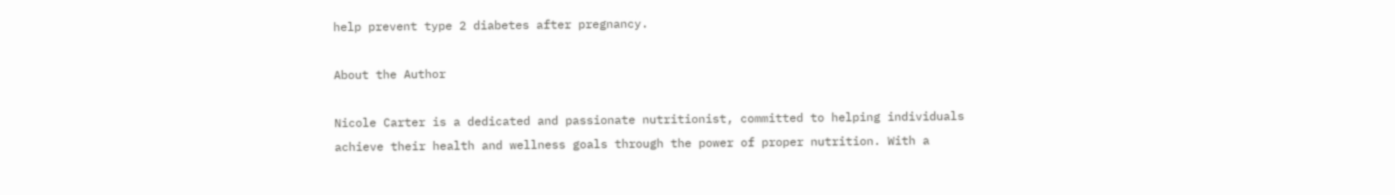help prevent type 2 diabetes after pregnancy.

About the Author

Nicole Carter is a dedicated and passionate nutritionist, committed to helping individuals achieve their health and wellness goals through the power of proper nutrition. With a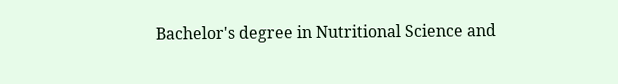Bachelor's degree in Nutritional Science and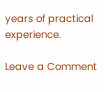years of practical experience.

Leave a Comment